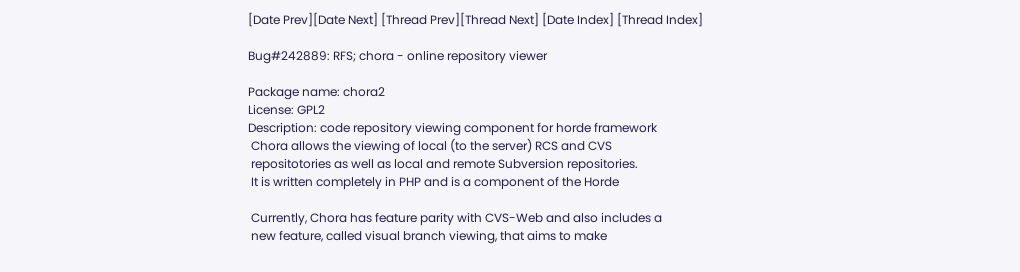[Date Prev][Date Next] [Thread Prev][Thread Next] [Date Index] [Thread Index]

Bug#242889: RFS; chora - online repository viewer

Package name: chora2
License: GPL2
Description: code repository viewing component for horde framework
 Chora allows the viewing of local (to the server) RCS and CVS
 repositotories as well as local and remote Subversion repositories.
 It is written completely in PHP and is a component of the Horde

 Currently, Chora has feature parity with CVS-Web and also includes a
 new feature, called visual branch viewing, that aims to make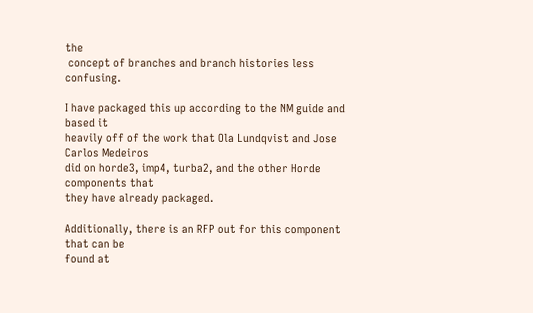the
 concept of branches and branch histories less confusing.

I have packaged this up according to the NM guide and based it
heavily off of the work that Ola Lundqvist and Jose Carlos Medeiros
did on horde3, imp4, turba2, and the other Horde components that
they have already packaged.

Additionally, there is an RFP out for this component that can be
found at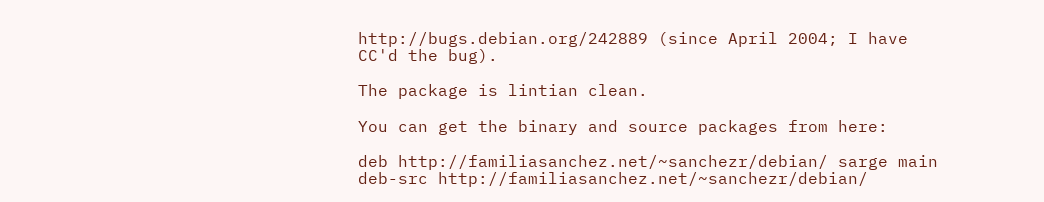http://bugs.debian.org/242889 (since April 2004; I have
CC'd the bug).

The package is lintian clean.

You can get the binary and source packages from here:

deb http://familiasanchez.net/~sanchezr/debian/ sarge main
deb-src http://familiasanchez.net/~sanchezr/debian/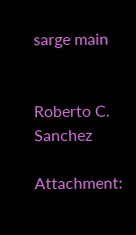sarge main


Roberto C. Sanchez

Attachment: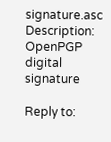signature.asc
Description: OpenPGP digital signature

Reply to: